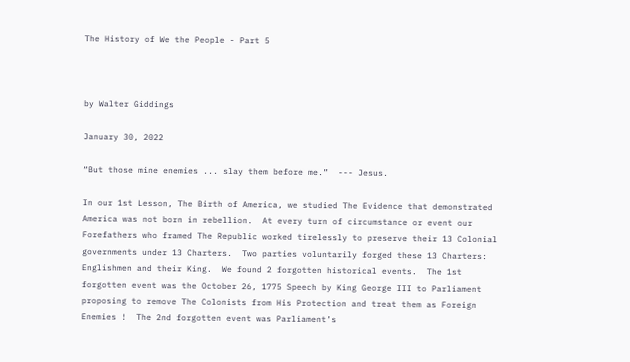The History of We the People - Part 5



by Walter Giddings

January 30, 2022

“But those mine enemies ... slay them before me.”  --- Jesus.

In our 1st Lesson, The Birth of America, we studied The Evidence that demonstrated America was not born in rebellion.  At every turn of circumstance or event our Forefathers who framed The Republic worked tirelessly to preserve their 13 Colonial governments under 13 Charters.  Two parties voluntarily forged these 13 Charters:  Englishmen and their King.  We found 2 forgotten historical events.  The 1st forgotten event was the October 26, 1775 Speech by King George III to Parliament proposing to remove The Colonists from His Protection and treat them as Foreign Enemies !  The 2nd forgotten event was Parliament’s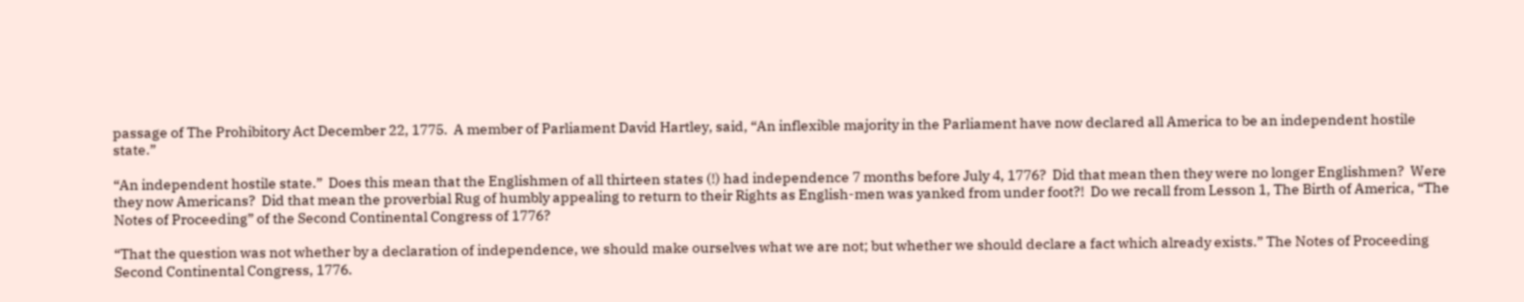passage of The Prohibitory Act December 22, 1775.  A member of Parliament David Hartley, said, “An inflexible majority in the Parliament have now declared all America to be an independent hostile state.”

“An independent hostile state.”  Does this mean that the Englishmen of all thirteen states (!) had independence 7 months before July 4, 1776?  Did that mean then they were no longer Englishmen?  Were they now Americans?  Did that mean the proverbial Rug of humbly appealing to return to their Rights as English-men was yanked from under foot?!  Do we recall from Lesson 1, The Birth of America, “The Notes of Proceeding” of the Second Continental Congress of 1776?

“That the question was not whether by a declaration of independence, we should make ourselves what we are not; but whether we should declare a fact which already exists.” The Notes of Proceeding Second Continental Congress, 1776.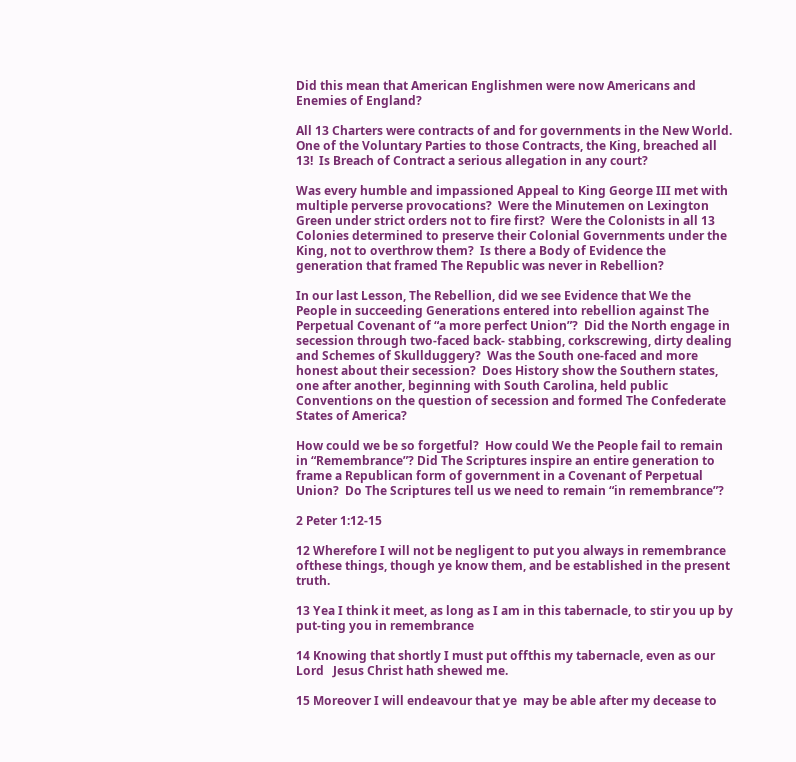Did this mean that American Englishmen were now Americans and Enemies of England?

All 13 Charters were contracts of and for governments in the New World.  One of the Voluntary Parties to those Contracts, the King, breached all 13!  Is Breach of Contract a serious allegation in any court?

Was every humble and impassioned Appeal to King George III met with multiple perverse provocations?  Were the Minutemen on Lexington Green under strict orders not to fire first?  Were the Colonists in all 13 Colonies determined to preserve their Colonial Governments under the King, not to overthrow them?  Is there a Body of Evidence the generation that framed The Republic was never in Rebellion?

In our last Lesson, The Rebellion, did we see Evidence that We the People in succeeding Generations entered into rebellion against The Perpetual Covenant of “a more perfect Union”?  Did the North engage in secession through two-faced back- stabbing, corkscrewing, dirty dealing and Schemes of Skullduggery?  Was the South one-faced and more honest about their secession?  Does History show the Southern states, one after another, beginning with South Carolina, held public Conventions on the question of secession and formed The Confederate States of America?

How could we be so forgetful?  How could We the People fail to remain in “Remembrance”? Did The Scriptures inspire an entire generation to frame a Republican form of government in a Covenant of Perpetual Union?  Do The Scriptures tell us we need to remain “in remembrance”?

2 Peter 1:12-15

12 Wherefore I will not be negligent to put you always in remembrance ofthese things, though ye know them, and be established in the present truth.

13 Yea I think it meet, as long as I am in this tabernacle, to stir you up by put-ting you in remembrance

14 Knowing that shortly I must put offthis my tabernacle, even as our Lord   Jesus Christ hath shewed me.

15 Moreover I will endeavour that ye  may be able after my decease to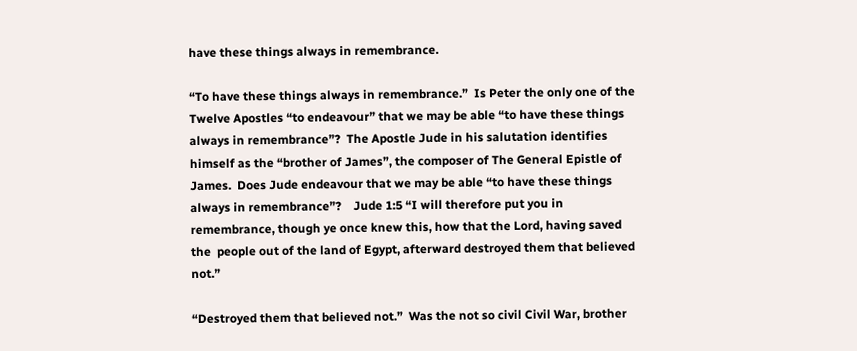have these things always in remembrance.

“To have these things always in remembrance.”  Is Peter the only one of the Twelve Apostles “to endeavour” that we may be able “to have these things always in remembrance”?  The Apostle Jude in his salutation identifies himself as the “brother of James”, the composer of The General Epistle of James.  Does Jude endeavour that we may be able “to have these things always in remembrance”?    Jude 1:5 “I will therefore put you in remembrance, though ye once knew this, how that the Lord, having saved the  people out of the land of Egypt, afterward destroyed them that believed not.”

“Destroyed them that believed not.”  Was the not so civil Civil War, brother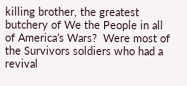killing brother, the greatest butchery of We the People in all of America’s Wars?  Were most of the Survivors soldiers who had a revival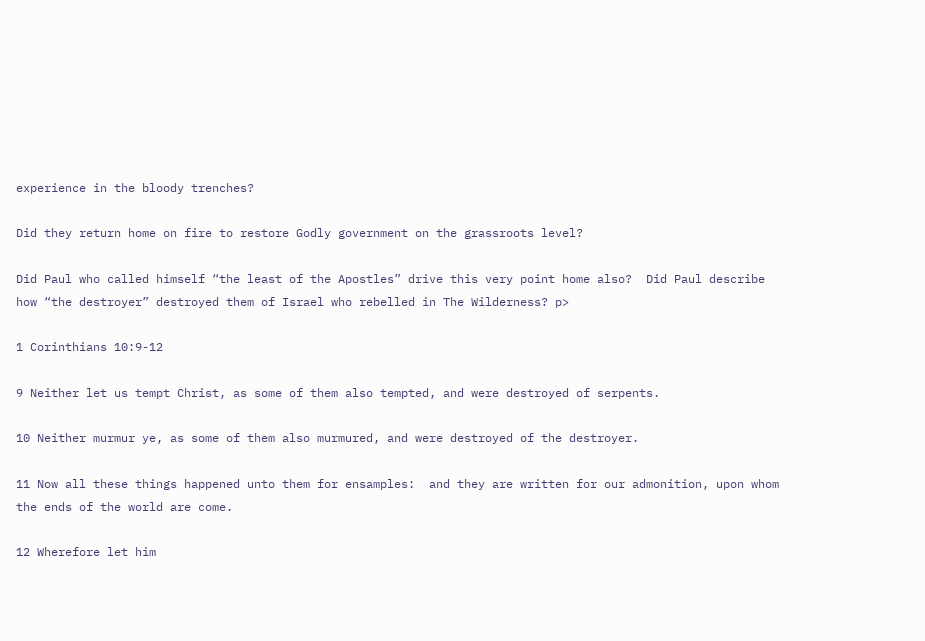experience in the bloody trenches?

Did they return home on fire to restore Godly government on the grassroots level?

Did Paul who called himself “the least of the Apostles” drive this very point home also?  Did Paul describe how “the destroyer” destroyed them of Israel who rebelled in The Wilderness? p>

1 Corinthians 10:9-12

9 Neither let us tempt Christ, as some of them also tempted, and were destroyed of serpents.

10 Neither murmur ye, as some of them also murmured, and were destroyed of the destroyer.

11 Now all these things happened unto them for ensamples:  and they are written for our admonition, upon whom the ends of the world are come.

12 Wherefore let him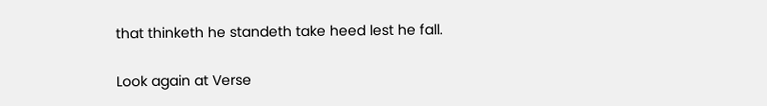that thinketh he standeth take heed lest he fall.

Look again at Verse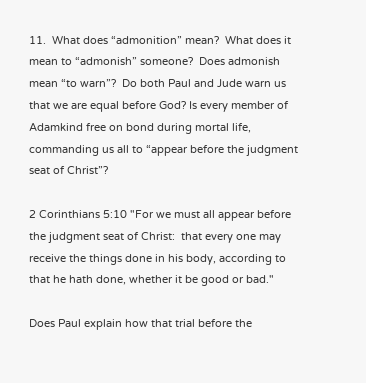11.  What does “admonition” mean?  What does it mean to “admonish” someone?  Does admonish mean “to warn”?  Do both Paul and Jude warn us that we are equal before God? Is every member of Adamkind free on bond during mortal life, commanding us all to “appear before the judgment seat of Christ”?

2 Corinthians 5:10 "For we must all appear before the judgment seat of Christ:  that every one may receive the things done in his body, according to that he hath done, whether it be good or bad."

Does Paul explain how that trial before the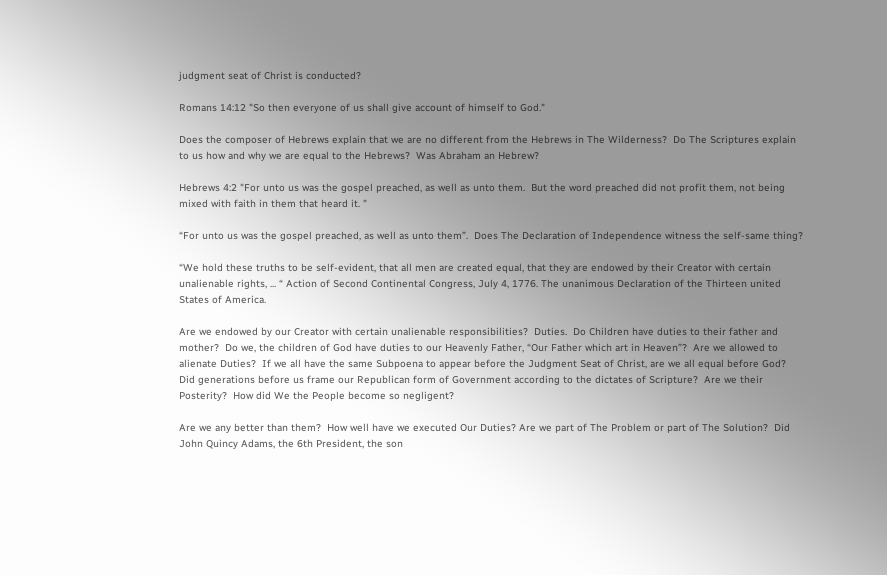judgment seat of Christ is conducted?

Romans 14:12 "So then everyone of us shall give account of himself to God."

Does the composer of Hebrews explain that we are no different from the Hebrews in The Wilderness?  Do The Scriptures explain to us how and why we are equal to the Hebrews?  Was Abraham an Hebrew?

Hebrews 4:2 "For unto us was the gospel preached, as well as unto them.  But the word preached did not profit them, not being mixed with faith in them that heard it. "

“For unto us was the gospel preached, as well as unto them”.  Does The Declaration of Independence witness the self-same thing?

“We hold these truths to be self-evident, that all men are created equal, that they are endowed by their Creator with certain unalienable rights, ... “ Action of Second Continental Congress, July 4, 1776. The unanimous Declaration of the Thirteen united States of America.

Are we endowed by our Creator with certain unalienable responsibilities?  Duties.  Do Children have duties to their father and mother?  Do we, the children of God have duties to our Heavenly Father, “Our Father which art in Heaven”?  Are we allowed to alienate Duties?  If we all have the same Subpoena to appear before the Judgment Seat of Christ, are we all equal before God?  Did generations before us frame our Republican form of Government according to the dictates of Scripture?  Are we their Posterity?  How did We the People become so negligent?

Are we any better than them?  How well have we executed Our Duties? Are we part of The Problem or part of The Solution?  Did John Quincy Adams, the 6th President, the son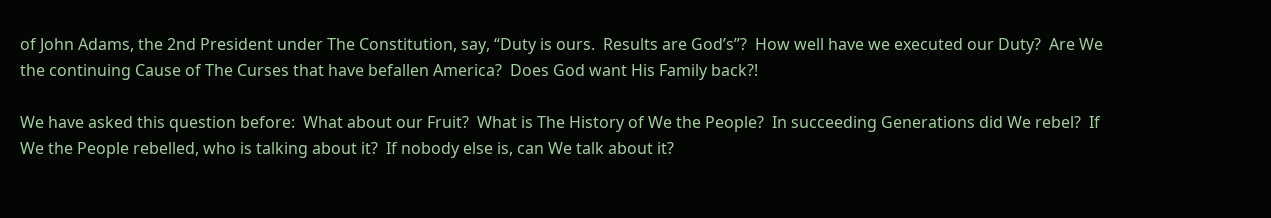of John Adams, the 2nd President under The Constitution, say, “Duty is ours.  Results are God’s”?  How well have we executed our Duty?  Are We the continuing Cause of The Curses that have befallen America?  Does God want His Family back?!

We have asked this question before:  What about our Fruit?  What is The History of We the People?  In succeeding Generations did We rebel?  If We the People rebelled, who is talking about it?  If nobody else is, can We talk about it?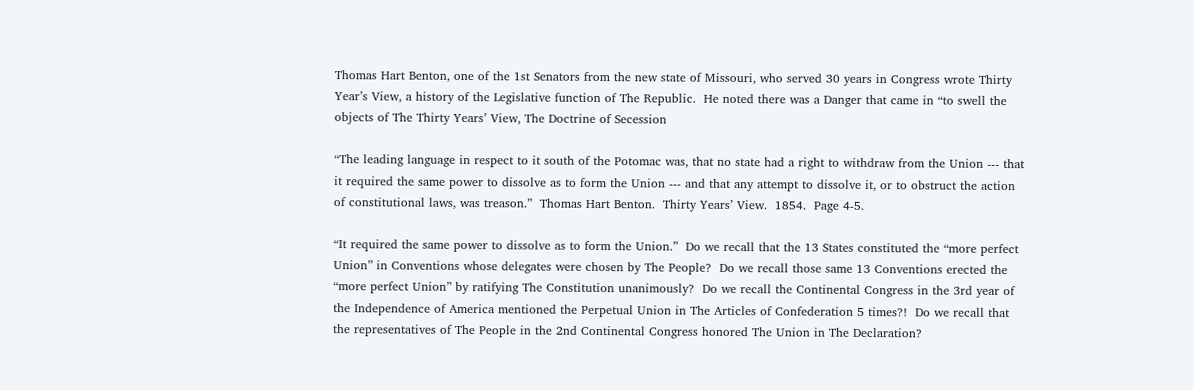Thomas Hart Benton, one of the 1st Senators from the new state of Missouri, who served 30 years in Congress wrote Thirty Year’s View, a history of the Legislative function of The Republic.  He noted there was a Danger that came in “to swell the objects of The Thirty Years’ View, The Doctrine of Secession

“The leading language in respect to it south of the Potomac was, that no state had a right to withdraw from the Union --- that it required the same power to dissolve as to form the Union --- and that any attempt to dissolve it, or to obstruct the action of constitutional laws, was treason.”  Thomas Hart Benton.  Thirty Years’ View.  1854.  Page 4-5.

“It required the same power to dissolve as to form the Union.”  Do we recall that the 13 States constituted the “more perfect Union” in Conventions whose delegates were chosen by The People?  Do we recall those same 13 Conventions erected the “more perfect Union” by ratifying The Constitution unanimously?  Do we recall the Continental Congress in the 3rd year of the Independence of America mentioned the Perpetual Union in The Articles of Confederation 5 times?!  Do we recall that the representatives of The People in the 2nd Continental Congress honored The Union in The Declaration?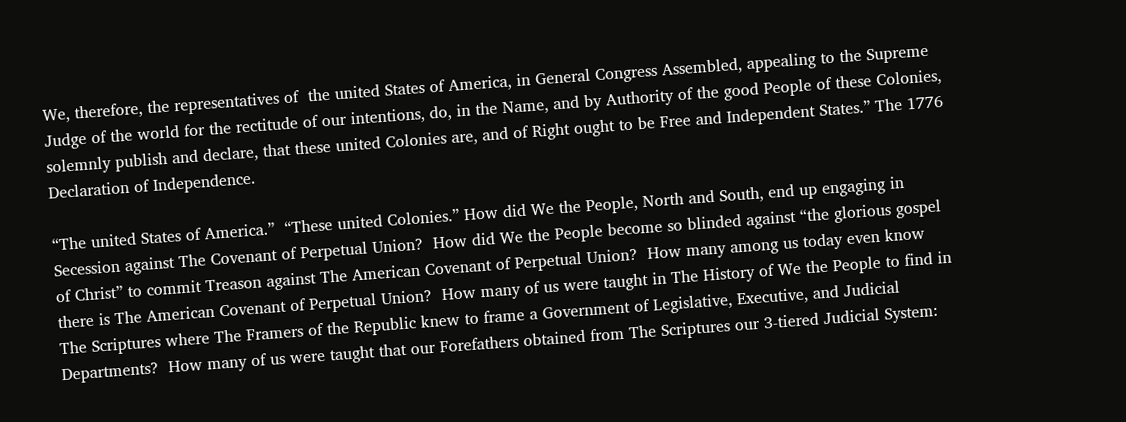We, therefore, the representatives of  the united States of America, in General Congress Assembled, appealing to the Supreme Judge of the world for the rectitude of our intentions, do, in the Name, and by Authority of the good People of these Colonies, solemnly publish and declare, that these united Colonies are, and of Right ought to be Free and Independent States.” The 1776 Declaration of Independence.

“The united States of America.”  “These united Colonies.” How did We the People, North and South, end up engaging in Secession against The Covenant of Perpetual Union?  How did We the People become so blinded against “the glorious gospel of Christ” to commit Treason against The American Covenant of Perpetual Union?  How many among us today even know there is The American Covenant of Perpetual Union?  How many of us were taught in The History of We the People to find in The Scriptures where The Framers of the Republic knew to frame a Government of Legislative, Executive, and Judicial Departments?  How many of us were taught that our Forefathers obtained from The Scriptures our 3-tiered Judicial System: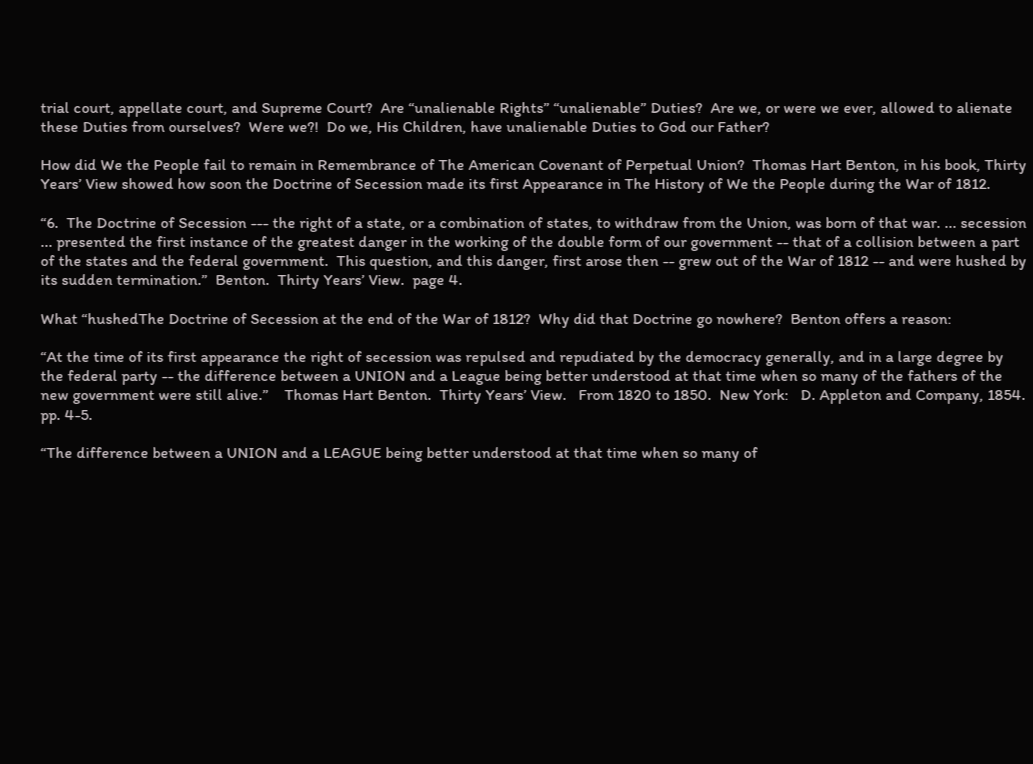trial court, appellate court, and Supreme Court?  Are “unalienable Rights” “unalienable” Duties?  Are we, or were we ever, allowed to alienate these Duties from ourselves?  Were we?!  Do we, His Children, have unalienable Duties to God our Father?

How did We the People fail to remain in Remembrance of The American Covenant of Perpetual Union?  Thomas Hart Benton, in his book, Thirty Years’ View showed how soon the Doctrine of Secession made its first Appearance in The History of We the People during the War of 1812.

“6.  The Doctrine of Secession --- the right of a state, or a combination of states, to withdraw from the Union, was born of that war. ... secession ... presented the first instance of the greatest danger in the working of the double form of our government -- that of a collision between a part of the states and the federal government.  This question, and this danger, first arose then -- grew out of the War of 1812 -- and were hushed by its sudden termination.”  Benton.  Thirty Years’ View.  page 4.

What “hushedThe Doctrine of Secession at the end of the War of 1812?  Why did that Doctrine go nowhere?  Benton offers a reason:

“At the time of its first appearance the right of secession was repulsed and repudiated by the democracy generally, and in a large degree by the federal party -- the difference between a UNION and a League being better understood at that time when so many of the fathers of the new government were still alive.”    Thomas Hart Benton.  Thirty Years’ View.   From 1820 to 1850.  New York:   D. Appleton and Company, 1854.  pp. 4-5.

“The difference between a UNION and a LEAGUE being better understood at that time when so many of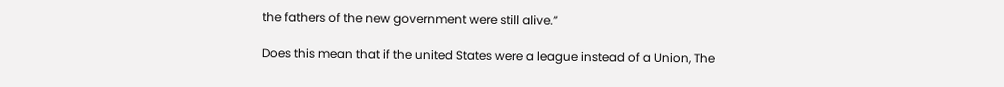the fathers of the new government were still alive.”

Does this mean that if the united States were a league instead of a Union, The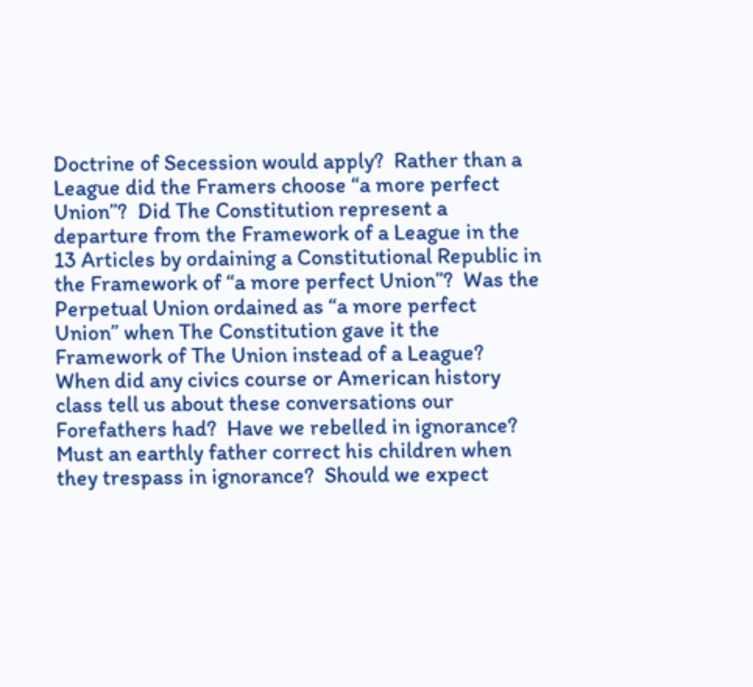Doctrine of Secession would apply?  Rather than a League did the Framers choose “a more perfect Union”?  Did The Constitution represent a departure from the Framework of a League in the 13 Articles by ordaining a Constitutional Republic in the Framework of “a more perfect Union”?  Was the Perpetual Union ordained as “a more perfect Union” when The Constitution gave it the Framework of The Union instead of a League?  When did any civics course or American history class tell us about these conversations our Forefathers had?  Have we rebelled in ignorance?  Must an earthly father correct his children when they trespass in ignorance?  Should we expect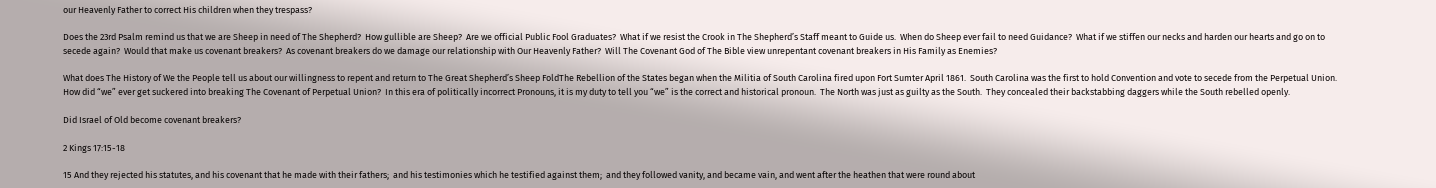our Heavenly Father to correct His children when they trespass?

Does the 23rd Psalm remind us that we are Sheep in need of The Shepherd?  How gullible are Sheep?  Are we official Public Fool Graduates?  What if we resist the Crook in The Shepherd’s Staff meant to Guide us.  When do Sheep ever fail to need Guidance?  What if we stiffen our necks and harden our hearts and go on to secede again?  Would that make us covenant breakers?  As covenant breakers do we damage our relationship with Our Heavenly Father?  Will The Covenant God of The Bible view unrepentant covenant breakers in His Family as Enemies?

What does The History of We the People tell us about our willingness to repent and return to The Great Shepherd’s Sheep FoldThe Rebellion of the States began when the Militia of South Carolina fired upon Fort Sumter April 1861.  South Carolina was the first to hold Convention and vote to secede from the Perpetual Union.  How did “we” ever get suckered into breaking The Covenant of Perpetual Union?  In this era of politically incorrect Pronouns, it is my duty to tell you “we” is the correct and historical pronoun.  The North was just as guilty as the South.  They concealed their backstabbing daggers while the South rebelled openly.

Did Israel of Old become covenant breakers?

2 Kings 17:15-18

15 And they rejected his statutes, and his covenant that he made with their fathers;  and his testimonies which he testified against them;  and they followed vanity, and became vain, and went after the heathen that were round about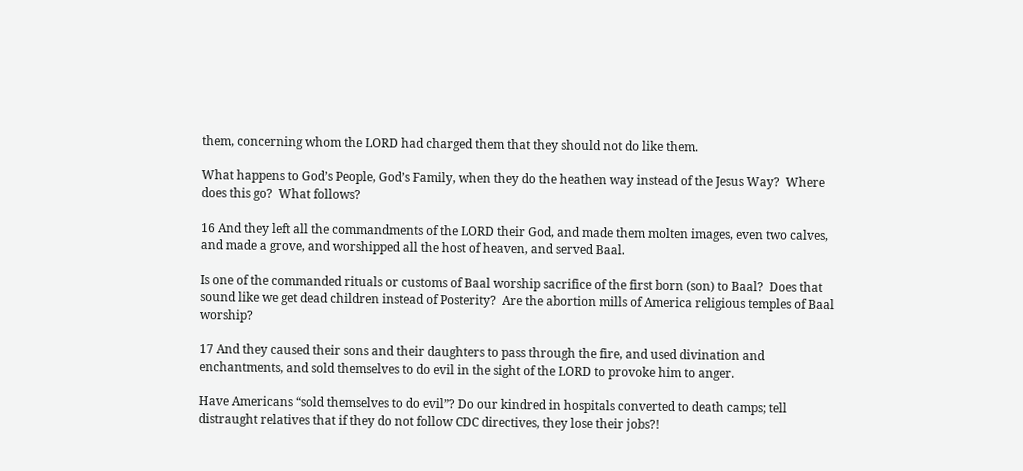them, concerning whom the LORD had charged them that they should not do like them.

What happens to God’s People, God’s Family, when they do the heathen way instead of the Jesus Way?  Where does this go?  What follows?

16 And they left all the commandments of the LORD their God, and made them molten images, even two calves, and made a grove, and worshipped all the host of heaven, and served Baal.

Is one of the commanded rituals or customs of Baal worship sacrifice of the first born (son) to Baal?  Does that sound like we get dead children instead of Posterity?  Are the abortion mills of America religious temples of Baal worship?

17 And they caused their sons and their daughters to pass through the fire, and used divination and enchantments, and sold themselves to do evil in the sight of the LORD to provoke him to anger.

Have Americans “sold themselves to do evil”? Do our kindred in hospitals converted to death camps; tell distraught relatives that if they do not follow CDC directives, they lose their jobs?!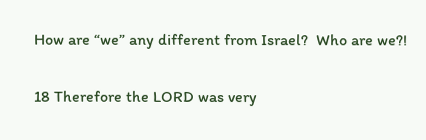How are “we” any different from Israel?  Who are we?!

18 Therefore the LORD was very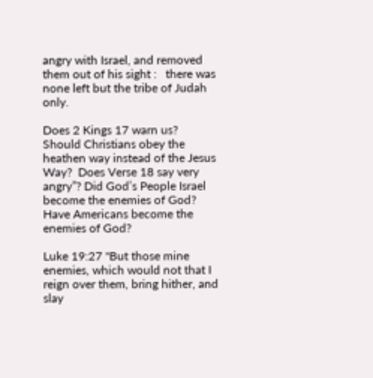angry with Israel, and removed them out of his sight :   there was none left but the tribe of Judah only.

Does 2 Kings 17 warn us?  Should Christians obey the heathen way instead of the Jesus Way?  Does Verse 18 say very angry”? Did God’s People Israel become the enemies of God?  Have Americans become the enemies of God?

Luke 19:27 "But those mine enemies, which would not that I reign over them, bring hither, and slay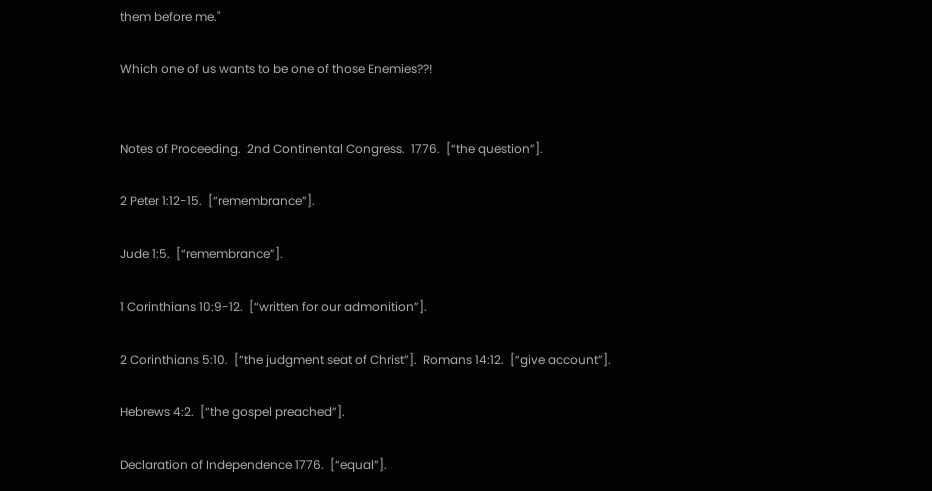them before me."

Which one of us wants to be one of those Enemies??!


Notes of Proceeding.  2nd Continental Congress.  1776.  [“the question”].

2 Peter 1:12-15.  [“remembrance”].

Jude 1:5.  [“remembrance”].

1 Corinthians 10:9-12.  [“written for our admonition”].

2 Corinthians 5:10.  [“the judgment seat of Christ”].  Romans 14:12.  [“give account”].

Hebrews 4:2.  [“the gospel preached”].

Declaration of Independence 1776.  [“equal”].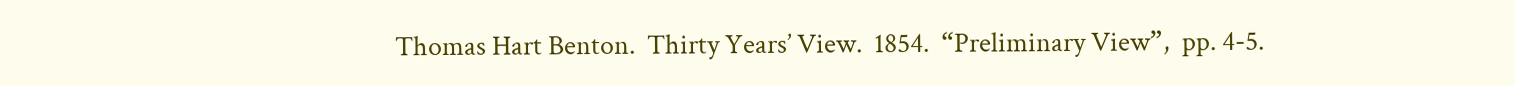Thomas Hart Benton.  Thirty Years’ View.  1854.  “Preliminary View”,  pp. 4-5.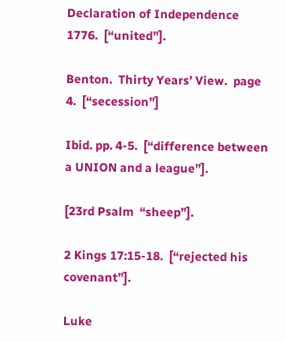Declaration of Independence 1776.  [“united”].

Benton.  Thirty Years’ View.  page 4.  [“secession”]

Ibid. pp. 4-5.  [“difference between a UNION and a league”].

[23rd Psalm  “sheep”].

2 Kings 17:15-18.  [“rejected his covenant”].

Luke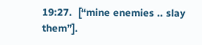19:27.  [“mine enemies .. slay them”].